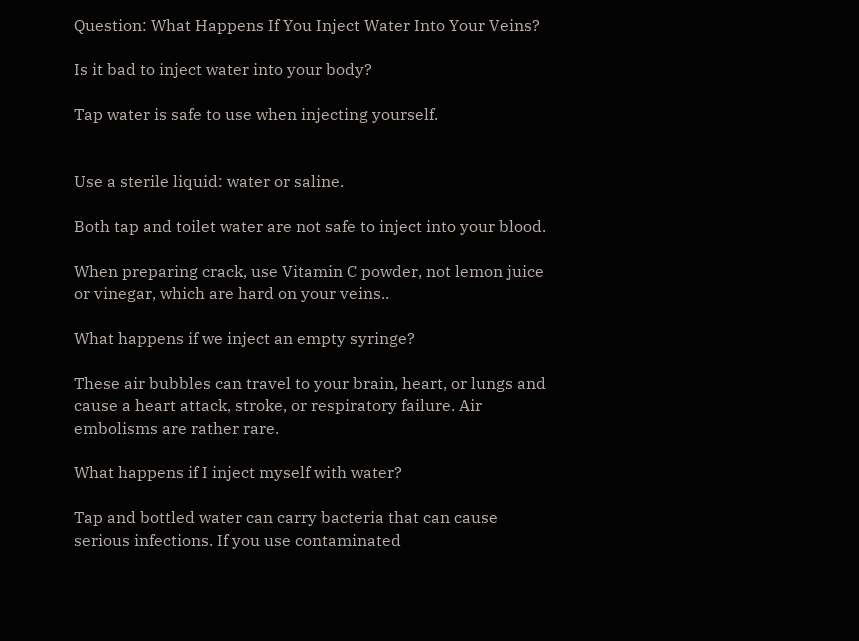Question: What Happens If You Inject Water Into Your Veins?

Is it bad to inject water into your body?

Tap water is safe to use when injecting yourself.


Use a sterile liquid: water or saline.

Both tap and toilet water are not safe to inject into your blood.

When preparing crack, use Vitamin C powder, not lemon juice or vinegar, which are hard on your veins..

What happens if we inject an empty syringe?

These air bubbles can travel to your brain, heart, or lungs and cause a heart attack, stroke, or respiratory failure. Air embolisms are rather rare.

What happens if I inject myself with water?

Tap and bottled water can carry bacteria that can cause serious infections. If you use contaminated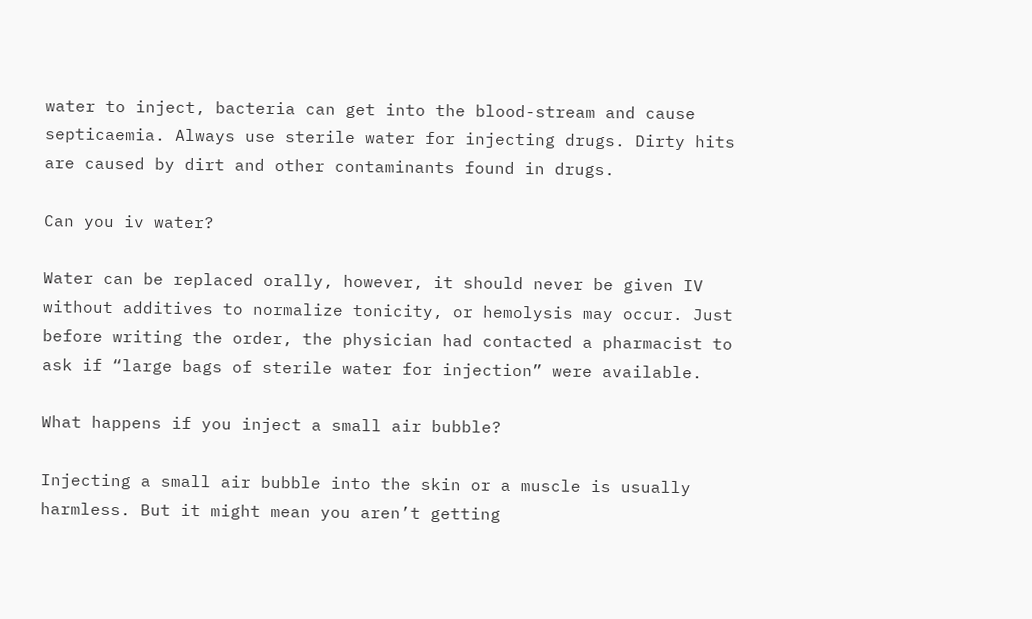water to inject, bacteria can get into the blood-stream and cause septicaemia. Always use sterile water for injecting drugs. Dirty hits are caused by dirt and other contaminants found in drugs.

Can you iv water?

Water can be replaced orally, however, it should never be given IV without additives to normalize tonicity, or hemolysis may occur. Just before writing the order, the physician had contacted a pharmacist to ask if “large bags of sterile water for injection” were available.

What happens if you inject a small air bubble?

Injecting a small air bubble into the skin or a muscle is usually harmless. But it might mean you aren’t getting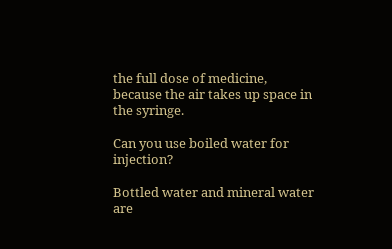the full dose of medicine, because the air takes up space in the syringe.

Can you use boiled water for injection?

Bottled water and mineral water are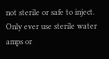not sterile or safe to inject. Only ever use sterile water amps or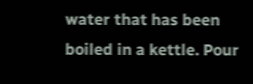water that has been boiled in a kettle. Pour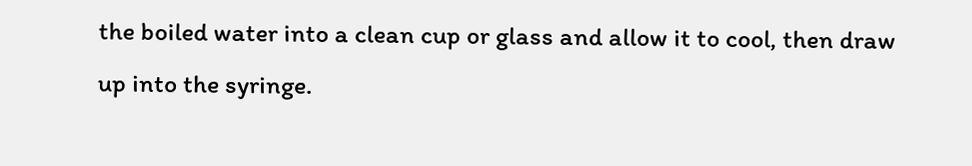the boiled water into a clean cup or glass and allow it to cool, then draw up into the syringe.